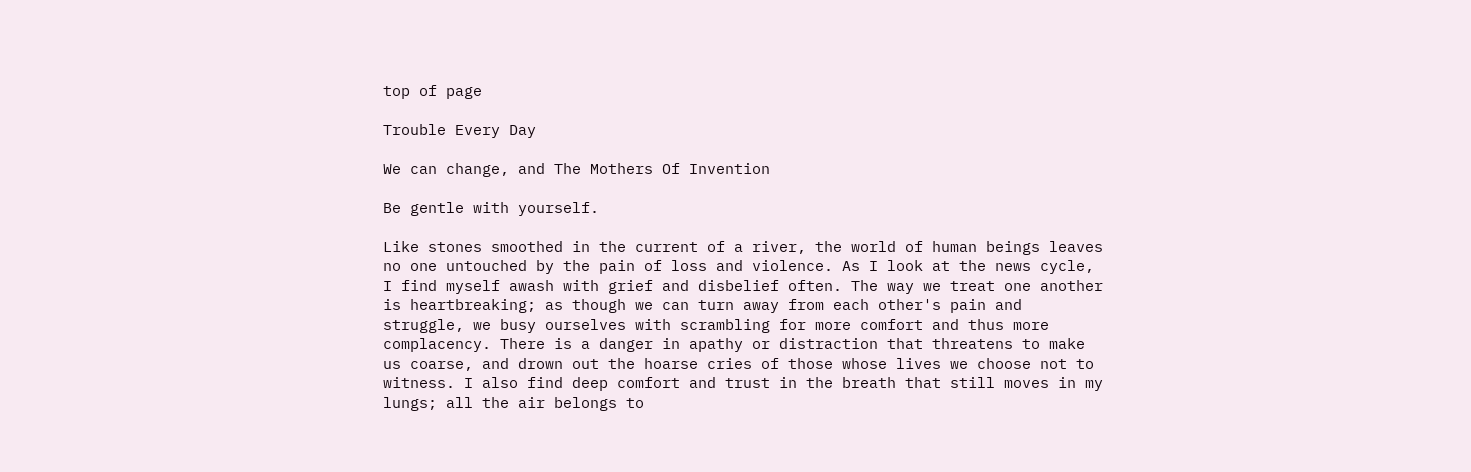top of page

Trouble Every Day

We can change, and The Mothers Of Invention

Be gentle with yourself.

Like stones smoothed in the current of a river, the world of human beings leaves no one untouched by the pain of loss and violence. As I look at the news cycle, I find myself awash with grief and disbelief often. The way we treat one another is heartbreaking; as though we can turn away from each other's pain and struggle, we busy ourselves with scrambling for more comfort and thus more complacency. There is a danger in apathy or distraction that threatens to make us coarse, and drown out the hoarse cries of those whose lives we choose not to witness. I also find deep comfort and trust in the breath that still moves in my lungs; all the air belongs to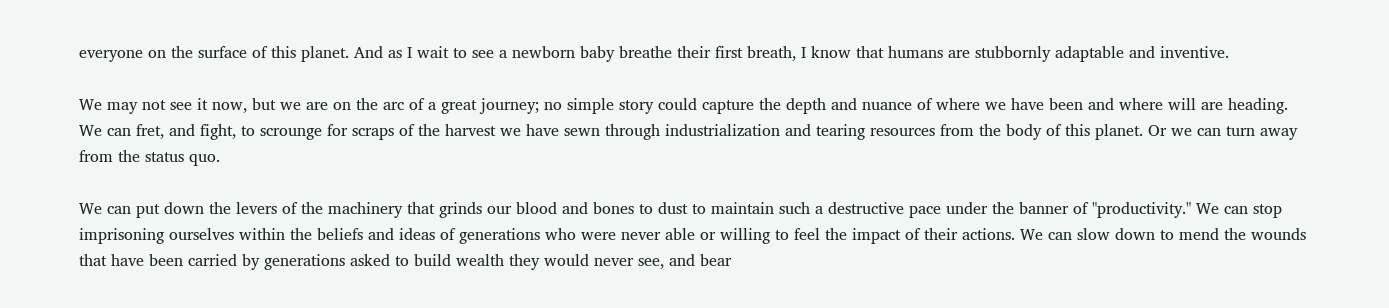everyone on the surface of this planet. And as I wait to see a newborn baby breathe their first breath, I know that humans are stubbornly adaptable and inventive.

We may not see it now, but we are on the arc of a great journey; no simple story could capture the depth and nuance of where we have been and where will are heading. We can fret, and fight, to scrounge for scraps of the harvest we have sewn through industrialization and tearing resources from the body of this planet. Or we can turn away from the status quo.

We can put down the levers of the machinery that grinds our blood and bones to dust to maintain such a destructive pace under the banner of "productivity." We can stop imprisoning ourselves within the beliefs and ideas of generations who were never able or willing to feel the impact of their actions. We can slow down to mend the wounds that have been carried by generations asked to build wealth they would never see, and bear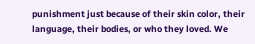punishment just because of their skin color, their language, their bodies, or who they loved. We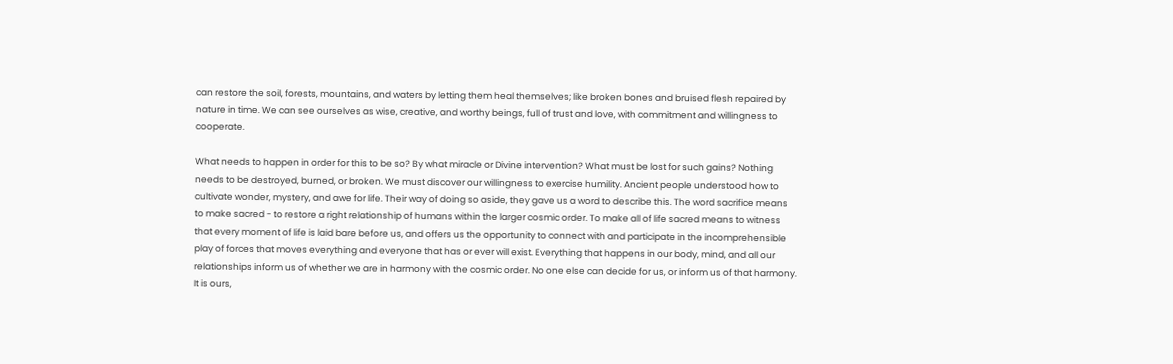can restore the soil, forests, mountains, and waters by letting them heal themselves; like broken bones and bruised flesh repaired by nature in time. We can see ourselves as wise, creative, and worthy beings, full of trust and love, with commitment and willingness to cooperate.

What needs to happen in order for this to be so? By what miracle or Divine intervention? What must be lost for such gains? Nothing needs to be destroyed, burned, or broken. We must discover our willingness to exercise humility. Ancient people understood how to cultivate wonder, mystery, and awe for life. Their way of doing so aside, they gave us a word to describe this. The word sacrifice means to make sacred - to restore a right relationship of humans within the larger cosmic order. To make all of life sacred means to witness that every moment of life is laid bare before us, and offers us the opportunity to connect with and participate in the incomprehensible play of forces that moves everything and everyone that has or ever will exist. Everything that happens in our body, mind, and all our relationships inform us of whether we are in harmony with the cosmic order. No one else can decide for us, or inform us of that harmony. It is ours,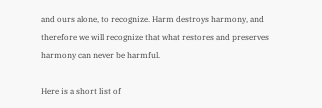and ours alone, to recognize. Harm destroys harmony, and therefore we will recognize that what restores and preserves harmony can never be harmful.

Here is a short list of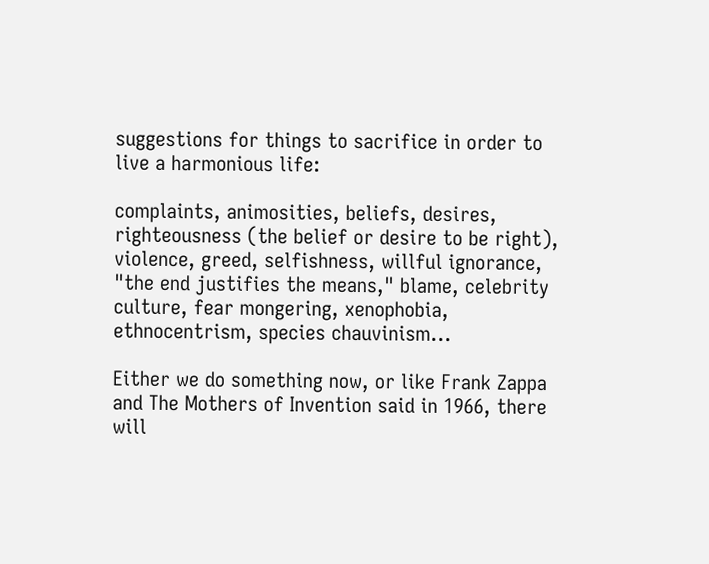suggestions for things to sacrifice in order to live a harmonious life:

complaints, animosities, beliefs, desires, righteousness (the belief or desire to be right), violence, greed, selfishness, willful ignorance, "the end justifies the means," blame, celebrity culture, fear mongering, xenophobia, ethnocentrism, species chauvinism...

Either we do something now, or like Frank Zappa and The Mothers of Invention said in 1966, there will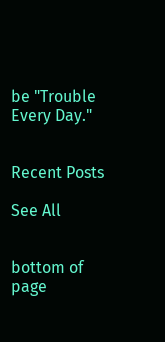be "Trouble Every Day."


Recent Posts

See All


bottom of page